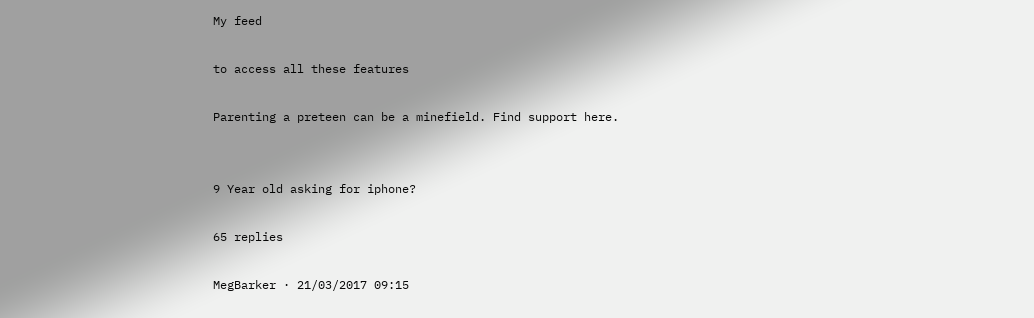My feed

to access all these features

Parenting a preteen can be a minefield. Find support here.


9 Year old asking for iphone?

65 replies

MegBarker · 21/03/2017 09:15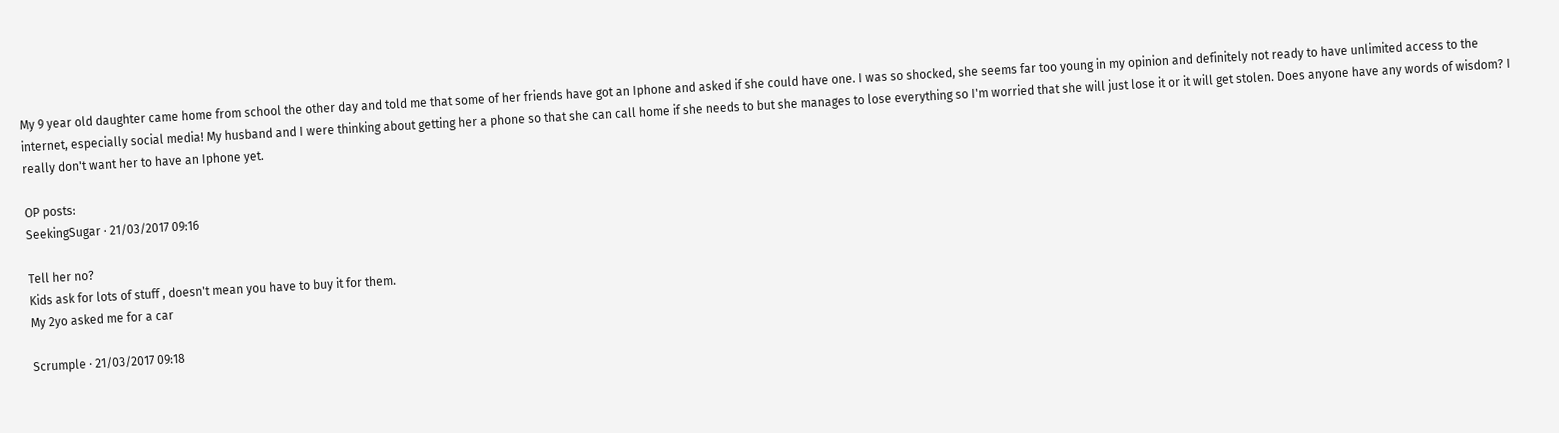My 9 year old daughter came home from school the other day and told me that some of her friends have got an Iphone and asked if she could have one. I was so shocked, she seems far too young in my opinion and definitely not ready to have unlimited access to the internet, especially social media! My husband and I were thinking about getting her a phone so that she can call home if she needs to but she manages to lose everything so I'm worried that she will just lose it or it will get stolen. Does anyone have any words of wisdom? I really don't want her to have an Iphone yet.

OP posts:
SeekingSugar · 21/03/2017 09:16

Tell her no?
Kids ask for lots of stuff , doesn't mean you have to buy it for them.
My 2yo asked me for a car

Scrumple · 21/03/2017 09:18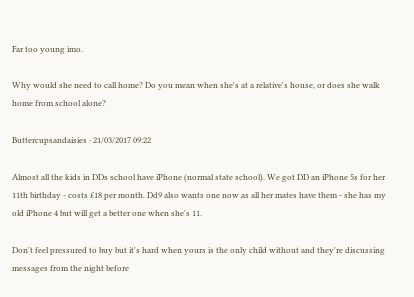Far too young imo.

Why would she need to call home? Do you mean when she's at a relative's house, or does she walk home from school alone?

Buttercupsandaisies · 21/03/2017 09:22

Almost all the kids in DDs school have iPhone (normal state school). We got DD an iPhone 5s for her 11th birthday - costs £18 per month. Dd9 also wants one now as all her mates have them - she has my old iPhone 4 but will get a better one when she's 11.

Don't feel pressured to buy but it's hard when yours is the only child without and they're discussing messages from the night before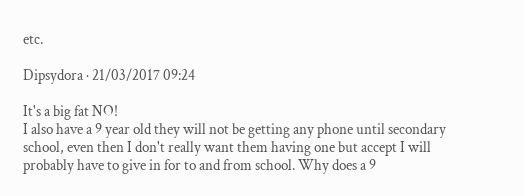etc.

Dipsydora · 21/03/2017 09:24

It's a big fat NO!
I also have a 9 year old they will not be getting any phone until secondary school, even then I don't really want them having one but accept I will probably have to give in for to and from school. Why does a 9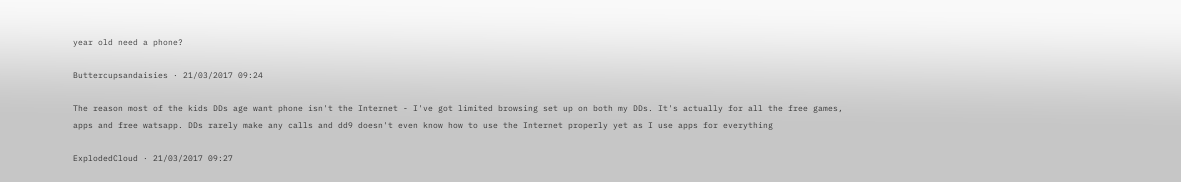year old need a phone?

Buttercupsandaisies · 21/03/2017 09:24

The reason most of the kids DDs age want phone isn't the Internet - I've got limited browsing set up on both my DDs. It's actually for all the free games, apps and free watsapp. DDs rarely make any calls and dd9 doesn't even know how to use the Internet properly yet as I use apps for everything

ExplodedCloud · 21/03/2017 09:27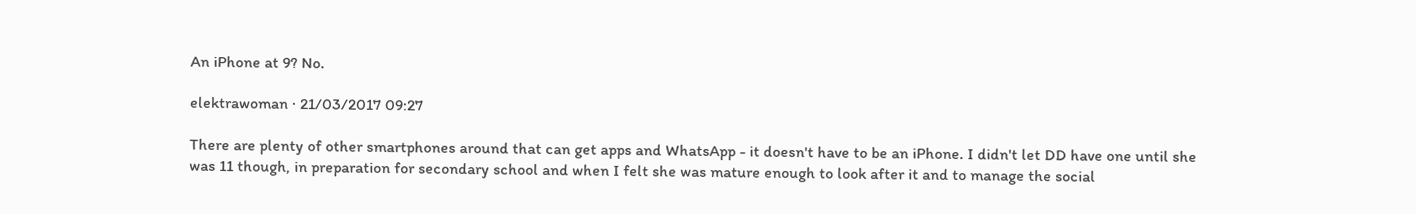An iPhone at 9? No.

elektrawoman · 21/03/2017 09:27

There are plenty of other smartphones around that can get apps and WhatsApp - it doesn't have to be an iPhone. I didn't let DD have one until she was 11 though, in preparation for secondary school and when I felt she was mature enough to look after it and to manage the social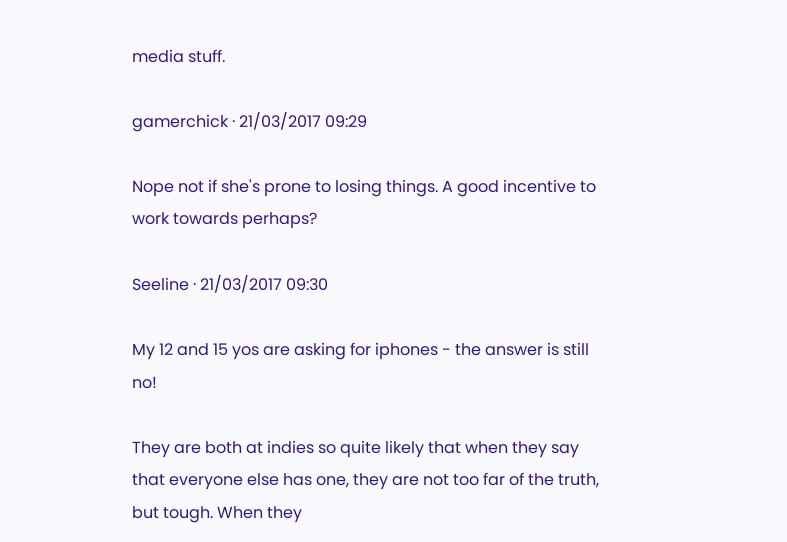media stuff.

gamerchick · 21/03/2017 09:29

Nope not if she's prone to losing things. A good incentive to work towards perhaps?

Seeline · 21/03/2017 09:30

My 12 and 15 yos are asking for iphones - the answer is still no!

They are both at indies so quite likely that when they say that everyone else has one, they are not too far of the truth, but tough. When they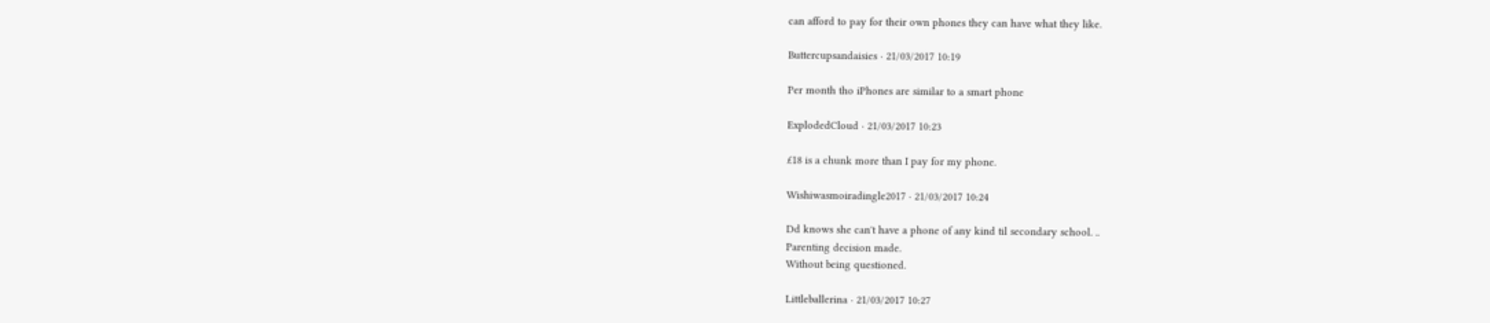can afford to pay for their own phones they can have what they like.

Buttercupsandaisies · 21/03/2017 10:19

Per month tho iPhones are similar to a smart phone

ExplodedCloud · 21/03/2017 10:23

£18 is a chunk more than I pay for my phone.

Wishiwasmoiradingle2017 · 21/03/2017 10:24

Dd knows she can't have a phone of any kind til secondary school. ..
Parenting decision made.
Without being questioned.

Littleballerina · 21/03/2017 10:27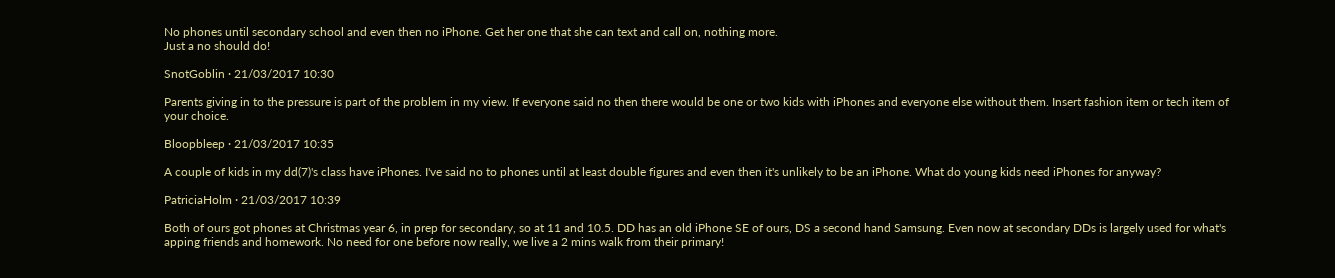No phones until secondary school and even then no iPhone. Get her one that she can text and call on, nothing more.
Just a no should do!

SnotGoblin · 21/03/2017 10:30

Parents giving in to the pressure is part of the problem in my view. If everyone said no then there would be one or two kids with iPhones and everyone else without them. Insert fashion item or tech item of your choice.

Bloopbleep · 21/03/2017 10:35

A couple of kids in my dd(7)'s class have iPhones. I've said no to phones until at least double figures and even then it's unlikely to be an iPhone. What do young kids need iPhones for anyway?

PatriciaHolm · 21/03/2017 10:39

Both of ours got phones at Christmas year 6, in prep for secondary, so at 11 and 10.5. DD has an old iPhone SE of ours, DS a second hand Samsung. Even now at secondary DDs is largely used for what's apping friends and homework. No need for one before now really, we live a 2 mins walk from their primary!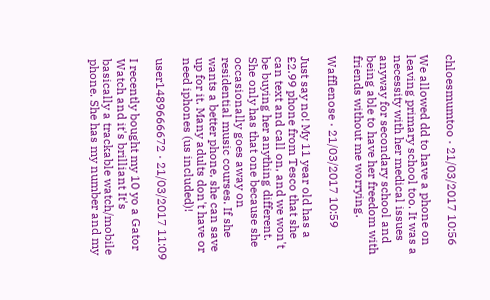chloesmumtoo · 21/03/2017 10:56

We allowed dd to have a phone on leaving primary school too. It was a necessity with her medical issues anyway for secondary school and being able to have her freedom with friends without me worrying.

Wafflenose · 21/03/2017 10:59

Just say no! My 11 year old has a £2.99 phone from Tesco that she can text and call on, and we won't be buying her anything different. She only has that one because she occasionally goes away on residential music courses. If she wants a better phone, she can save up for it. Many adults don't have or need iphones (us included)!

user1489666672 · 21/03/2017 11:09

I recently bought my 10 yo a Gator Watch and it's brilliant It's basically a trackable watch/mobile phone. She has my number and my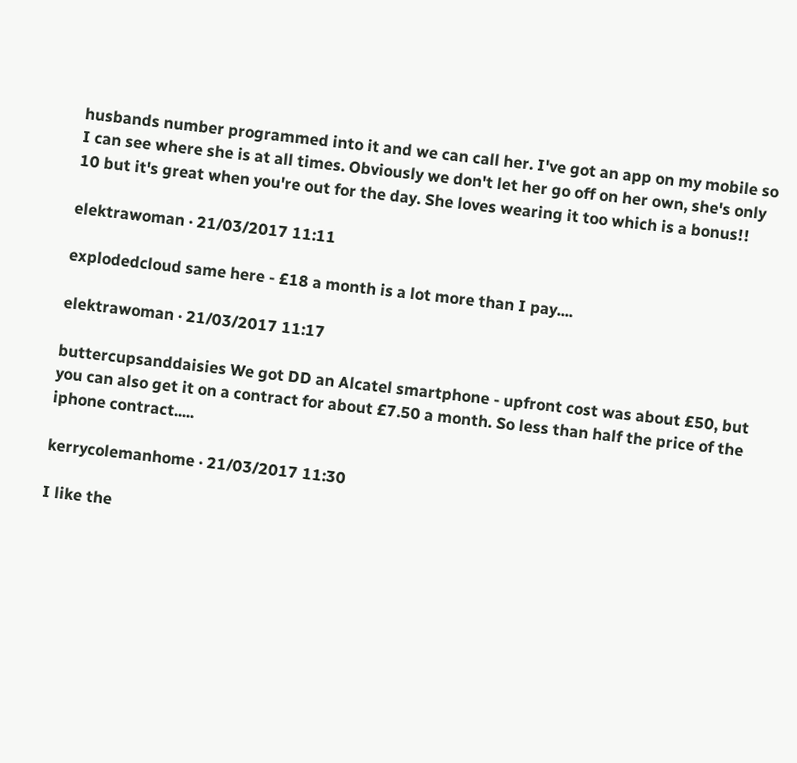husbands number programmed into it and we can call her. I've got an app on my mobile so I can see where she is at all times. Obviously we don't let her go off on her own, she's only 10 but it's great when you're out for the day. She loves wearing it too which is a bonus!!

elektrawoman · 21/03/2017 11:11

explodedcloud same here - £18 a month is a lot more than I pay....

elektrawoman · 21/03/2017 11:17

buttercupsanddaisies We got DD an Alcatel smartphone - upfront cost was about £50, but you can also get it on a contract for about £7.50 a month. So less than half the price of the iphone contract.....

kerrycolemanhome · 21/03/2017 11:30

I like the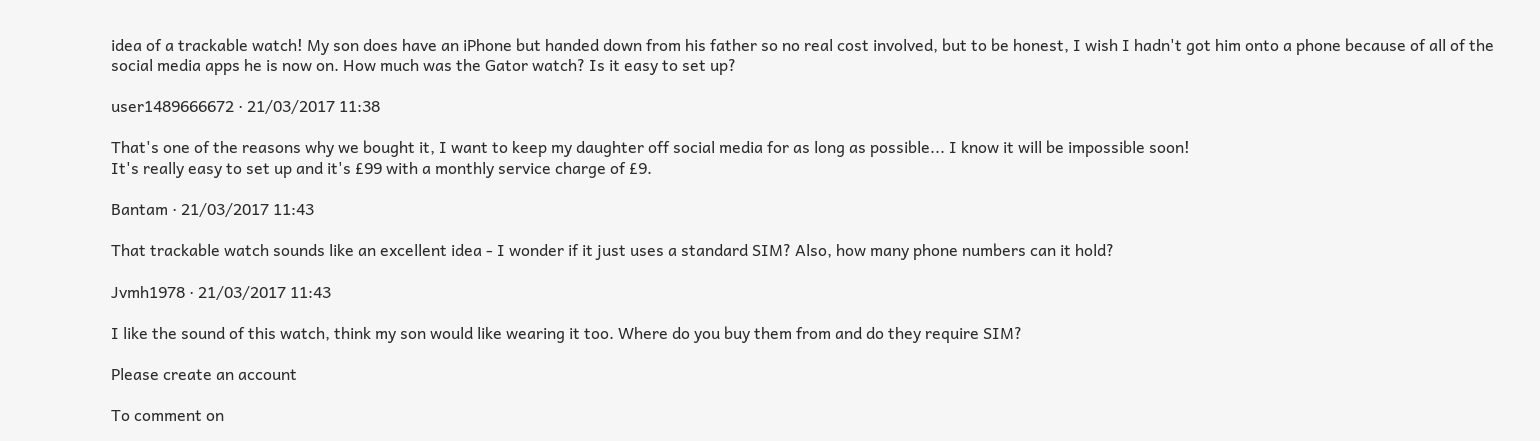idea of a trackable watch! My son does have an iPhone but handed down from his father so no real cost involved, but to be honest, I wish I hadn't got him onto a phone because of all of the social media apps he is now on. How much was the Gator watch? Is it easy to set up?

user1489666672 · 21/03/2017 11:38

That's one of the reasons why we bought it, I want to keep my daughter off social media for as long as possible... I know it will be impossible soon!
It's really easy to set up and it's £99 with a monthly service charge of £9.

Bantam · 21/03/2017 11:43

That trackable watch sounds like an excellent idea - I wonder if it just uses a standard SIM? Also, how many phone numbers can it hold?

Jvmh1978 · 21/03/2017 11:43

I like the sound of this watch, think my son would like wearing it too. Where do you buy them from and do they require SIM?

Please create an account

To comment on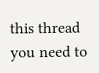this thread you need to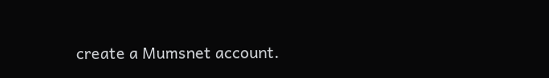create a Mumsnet account.